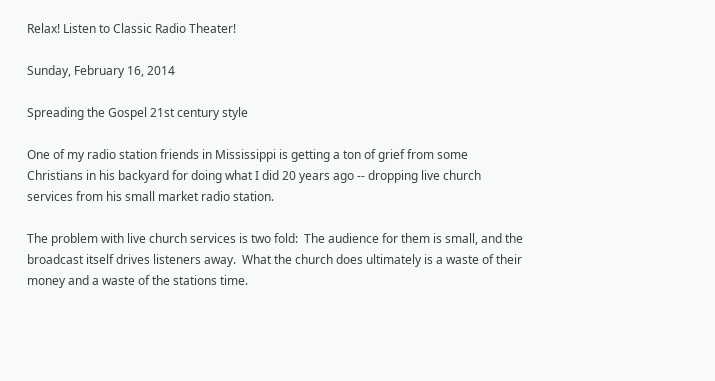Relax! Listen to Classic Radio Theater!

Sunday, February 16, 2014

Spreading the Gospel 21st century style

One of my radio station friends in Mississippi is getting a ton of grief from some Christians in his backyard for doing what I did 20 years ago -- dropping live church services from his small market radio station.

The problem with live church services is two fold:  The audience for them is small, and the broadcast itself drives listeners away.  What the church does ultimately is a waste of their money and a waste of the stations time.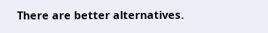There are better alternatives.